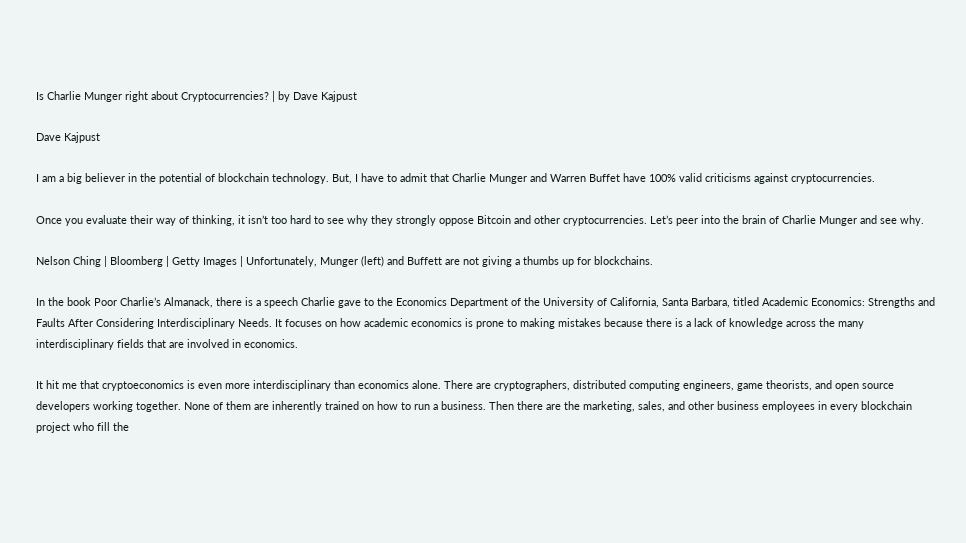Is Charlie Munger right about Cryptocurrencies? | by Dave Kajpust

Dave Kajpust

I am a big believer in the potential of blockchain technology. But, I have to admit that Charlie Munger and Warren Buffet have 100% valid criticisms against cryptocurrencies.

Once you evaluate their way of thinking, it isn’t too hard to see why they strongly oppose Bitcoin and other cryptocurrencies. Let’s peer into the brain of Charlie Munger and see why.

Nelson Ching | Bloomberg | Getty Images | Unfortunately, Munger (left) and Buffett are not giving a thumbs up for blockchains.

In the book Poor Charlie’s Almanack, there is a speech Charlie gave to the Economics Department of the University of California, Santa Barbara, titled Academic Economics: Strengths and Faults After Considering Interdisciplinary Needs. It focuses on how academic economics is prone to making mistakes because there is a lack of knowledge across the many interdisciplinary fields that are involved in economics.

It hit me that cryptoeconomics is even more interdisciplinary than economics alone. There are cryptographers, distributed computing engineers, game theorists, and open source developers working together. None of them are inherently trained on how to run a business. Then there are the marketing, sales, and other business employees in every blockchain project who fill the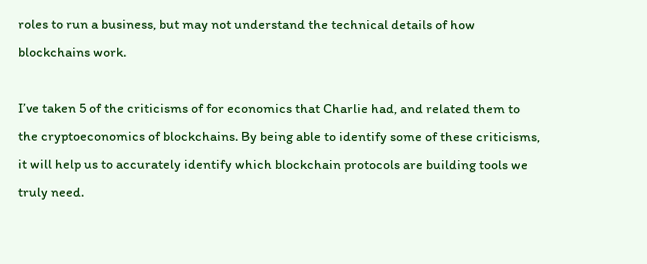roles to run a business, but may not understand the technical details of how blockchains work.

I’ve taken 5 of the criticisms of for economics that Charlie had, and related them to the cryptoeconomics of blockchains. By being able to identify some of these criticisms, it will help us to accurately identify which blockchain protocols are building tools we truly need.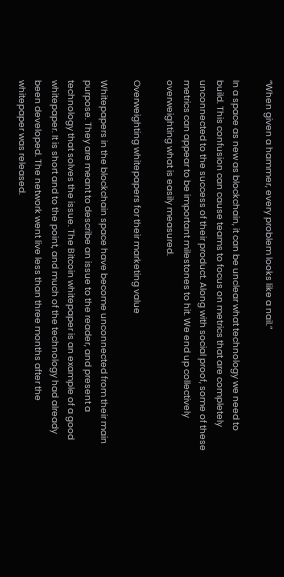“When given a hammer, every problem looks like a nail.”

In a space as new as blockchain, it can be unclear what technology we need to build. This confusion can cause teams to focus on metrics that are completely unconnected to the success of their product. Along with social proof, some of these metrics can appear to be important milestones to hit. We end up collectively overweighting what is easily measured.

Overweighting whitepapers for their marketing value

Whitepapers in the blockchain space have become unconnected from their main purpose. They are meant to describe an issue to the reader, and present a technology that solves the issue. The Bitcoin whitepaper is an example of a good whitepaper. It is short and to the point, and much of the technology had already been developed. The network went live less than three months after the whitepaper was released.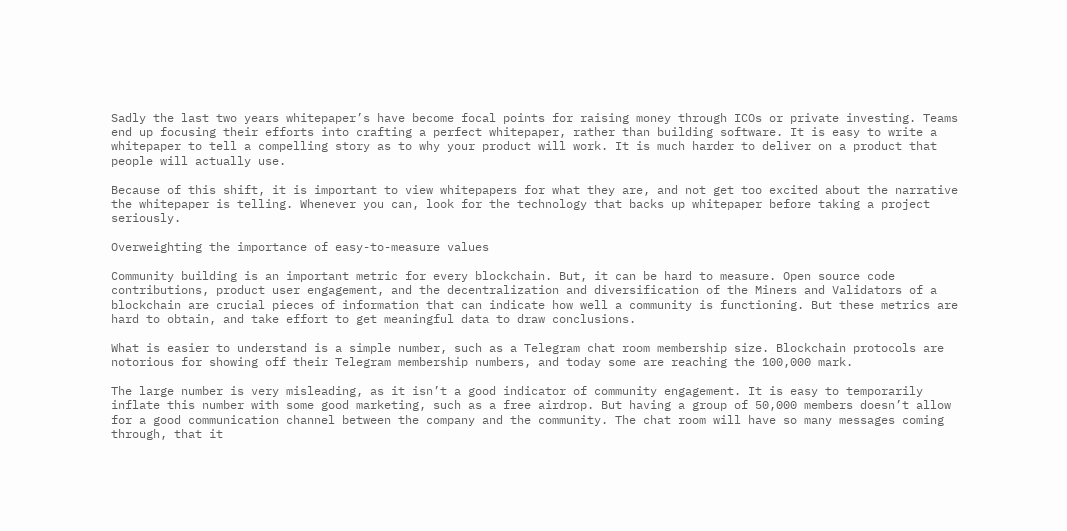Sadly the last two years whitepaper’s have become focal points for raising money through ICOs or private investing. Teams end up focusing their efforts into crafting a perfect whitepaper, rather than building software. It is easy to write a whitepaper to tell a compelling story as to why your product will work. It is much harder to deliver on a product that people will actually use.

Because of this shift, it is important to view whitepapers for what they are, and not get too excited about the narrative the whitepaper is telling. Whenever you can, look for the technology that backs up whitepaper before taking a project seriously.

Overweighting the importance of easy-to-measure values

Community building is an important metric for every blockchain. But, it can be hard to measure. Open source code contributions, product user engagement, and the decentralization and diversification of the Miners and Validators of a blockchain are crucial pieces of information that can indicate how well a community is functioning. But these metrics are hard to obtain, and take effort to get meaningful data to draw conclusions.

What is easier to understand is a simple number, such as a Telegram chat room membership size. Blockchain protocols are notorious for showing off their Telegram membership numbers, and today some are reaching the 100,000 mark.

The large number is very misleading, as it isn’t a good indicator of community engagement. It is easy to temporarily inflate this number with some good marketing, such as a free airdrop. But having a group of 50,000 members doesn’t allow for a good communication channel between the company and the community. The chat room will have so many messages coming through, that it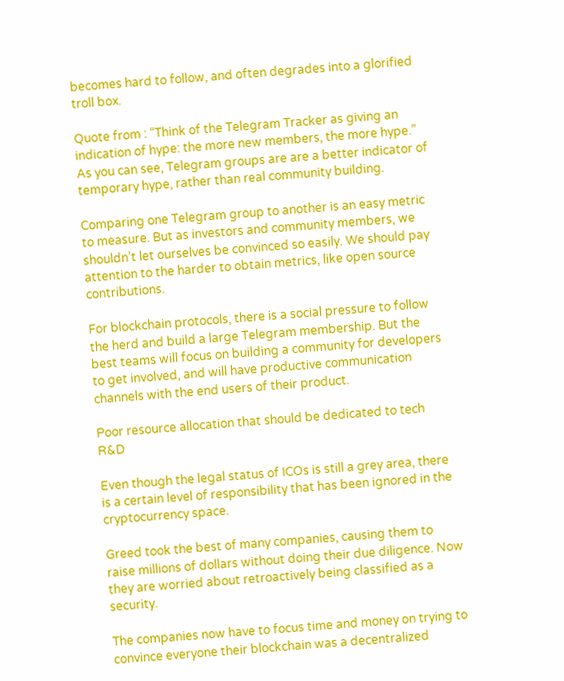becomes hard to follow, and often degrades into a glorified troll box.

Quote from : “Think of the Telegram Tracker as giving an indication of hype: the more new members, the more hype.” As you can see, Telegram groups are are a better indicator of temporary hype, rather than real community building.

Comparing one Telegram group to another is an easy metric to measure. But as investors and community members, we shouldn’t let ourselves be convinced so easily. We should pay attention to the harder to obtain metrics, like open source contributions.

For blockchain protocols, there is a social pressure to follow the herd and build a large Telegram membership. But the best teams will focus on building a community for developers to get involved, and will have productive communication channels with the end users of their product.

Poor resource allocation that should be dedicated to tech R&D

Even though the legal status of ICOs is still a grey area, there is a certain level of responsibility that has been ignored in the cryptocurrency space.

Greed took the best of many companies, causing them to raise millions of dollars without doing their due diligence. Now they are worried about retroactively being classified as a security.

The companies now have to focus time and money on trying to convince everyone their blockchain was a decentralized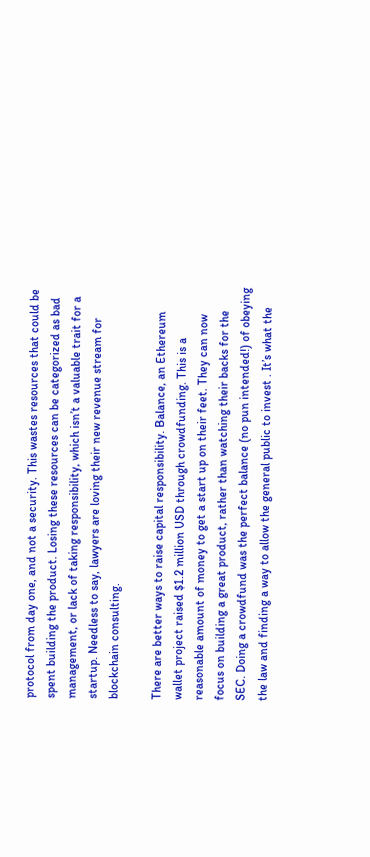protocol from day one, and not a security. This wastes resources that could be spent building the product. Losing these resources can be categorized as bad management, or lack of taking responsibility, which isn’t a valuable trait for a startup. Needless to say, lawyers are loving their new revenue stream for blockchain consulting.

There are better ways to raise capital responsibility. Balance, an Ethereum wallet project raised $1.2 million USD through crowdfunding. This is a reasonable amount of money to get a start up on their feet. They can now focus on building a great product, rather than watching their backs for the SEC. Doing a crowdfund was the perfect balance (no pun intended!) of obeying the law and finding a way to allow the general public to invest . It’s what the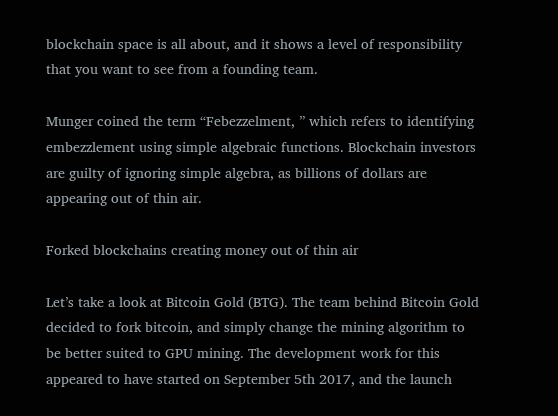blockchain space is all about, and it shows a level of responsibility that you want to see from a founding team.

Munger coined the term “Febezzelment, ” which refers to identifying embezzlement using simple algebraic functions. Blockchain investors are guilty of ignoring simple algebra, as billions of dollars are appearing out of thin air.

Forked blockchains creating money out of thin air

Let’s take a look at Bitcoin Gold (BTG). The team behind Bitcoin Gold decided to fork bitcoin, and simply change the mining algorithm to be better suited to GPU mining. The development work for this appeared to have started on September 5th 2017, and the launch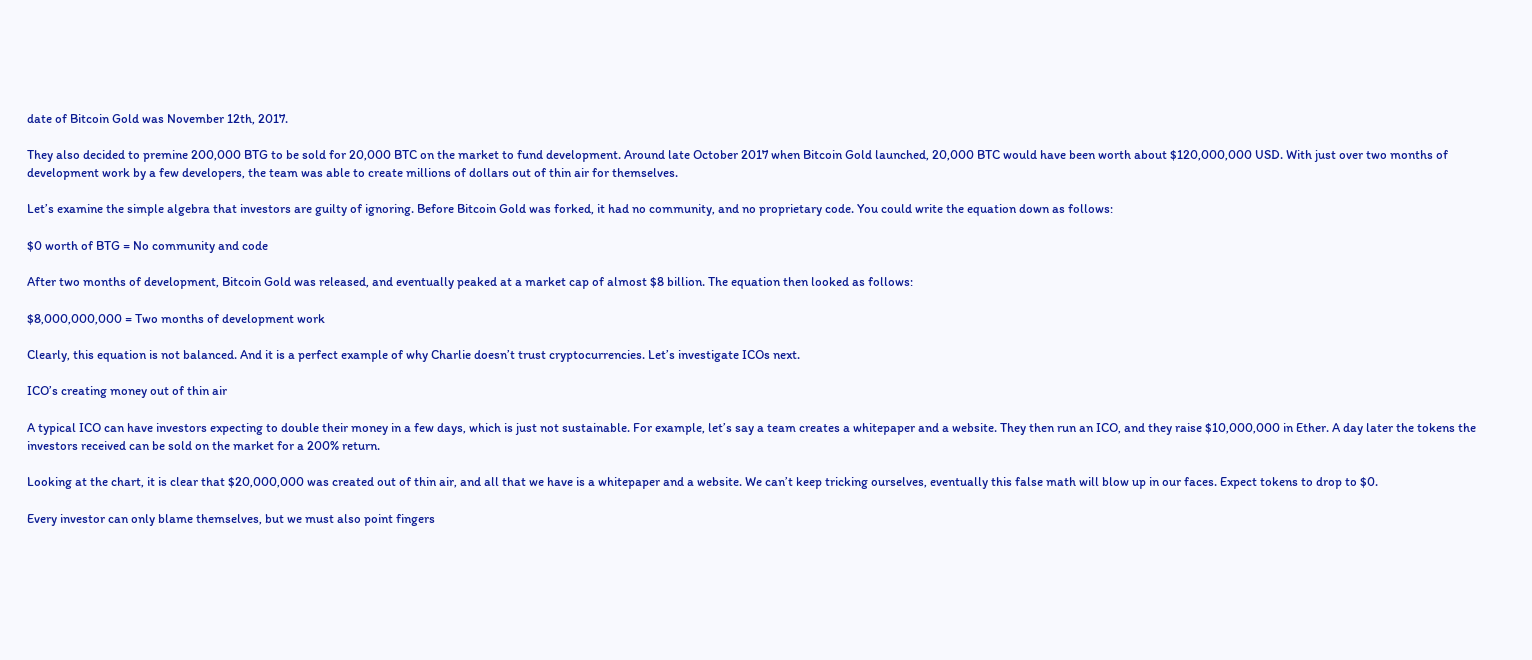date of Bitcoin Gold was November 12th, 2017.

They also decided to premine 200,000 BTG to be sold for 20,000 BTC on the market to fund development. Around late October 2017 when Bitcoin Gold launched, 20,000 BTC would have been worth about $120,000,000 USD. With just over two months of development work by a few developers, the team was able to create millions of dollars out of thin air for themselves.

Let’s examine the simple algebra that investors are guilty of ignoring. Before Bitcoin Gold was forked, it had no community, and no proprietary code. You could write the equation down as follows:

$0 worth of BTG = No community and code

After two months of development, Bitcoin Gold was released, and eventually peaked at a market cap of almost $8 billion. The equation then looked as follows:

$8,000,000,000 = Two months of development work

Clearly, this equation is not balanced. And it is a perfect example of why Charlie doesn’t trust cryptocurrencies. Let’s investigate ICOs next.

ICO’s creating money out of thin air

A typical ICO can have investors expecting to double their money in a few days, which is just not sustainable. For example, let’s say a team creates a whitepaper and a website. They then run an ICO, and they raise $10,000,000 in Ether. A day later the tokens the investors received can be sold on the market for a 200% return.

Looking at the chart, it is clear that $20,000,000 was created out of thin air, and all that we have is a whitepaper and a website. We can’t keep tricking ourselves, eventually this false math will blow up in our faces. Expect tokens to drop to $0.

Every investor can only blame themselves, but we must also point fingers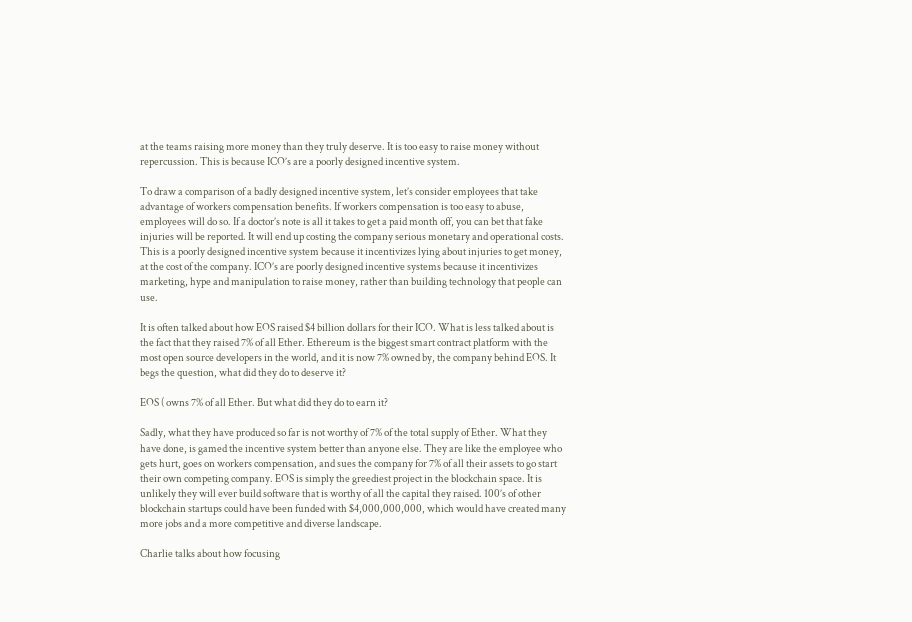at the teams raising more money than they truly deserve. It is too easy to raise money without repercussion. This is because ICO’s are a poorly designed incentive system.

To draw a comparison of a badly designed incentive system, let’s consider employees that take advantage of workers compensation benefits. If workers compensation is too easy to abuse, employees will do so. If a doctor’s note is all it takes to get a paid month off, you can bet that fake injuries will be reported. It will end up costing the company serious monetary and operational costs. This is a poorly designed incentive system because it incentivizes lying about injuries to get money, at the cost of the company. ICO’s are poorly designed incentive systems because it incentivizes marketing, hype and manipulation to raise money, rather than building technology that people can use.

It is often talked about how EOS raised $4 billion dollars for their ICO. What is less talked about is the fact that they raised 7% of all Ether. Ethereum is the biggest smart contract platform with the most open source developers in the world, and it is now 7% owned by, the company behind EOS. It begs the question, what did they do to deserve it?

EOS ( owns 7% of all Ether. But what did they do to earn it?

Sadly, what they have produced so far is not worthy of 7% of the total supply of Ether. What they have done, is gamed the incentive system better than anyone else. They are like the employee who gets hurt, goes on workers compensation, and sues the company for 7% of all their assets to go start their own competing company. EOS is simply the greediest project in the blockchain space. It is unlikely they will ever build software that is worthy of all the capital they raised. 100’s of other blockchain startups could have been funded with $4,000,000,000, which would have created many more jobs and a more competitive and diverse landscape.

Charlie talks about how focusing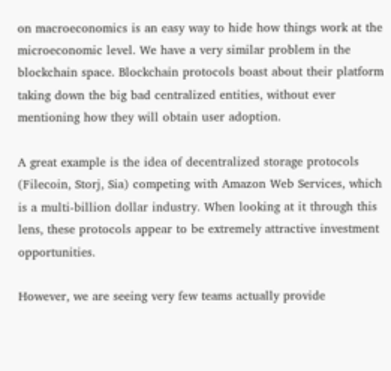on macroeconomics is an easy way to hide how things work at the microeconomic level. We have a very similar problem in the blockchain space. Blockchain protocols boast about their platform taking down the big bad centralized entities, without ever mentioning how they will obtain user adoption.

A great example is the idea of decentralized storage protocols (Filecoin, Storj, Sia) competing with Amazon Web Services, which is a multi-billion dollar industry. When looking at it through this lens, these protocols appear to be extremely attractive investment opportunities.

However, we are seeing very few teams actually provide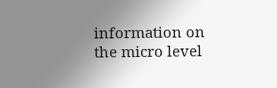information on the micro level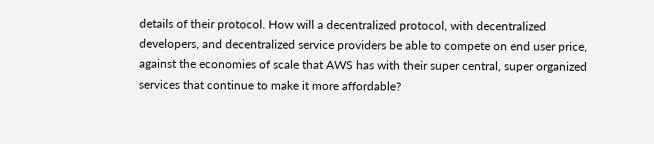details of their protocol. How will a decentralized protocol, with decentralized developers, and decentralized service providers be able to compete on end user price, against the economies of scale that AWS has with their super central, super organized services that continue to make it more affordable?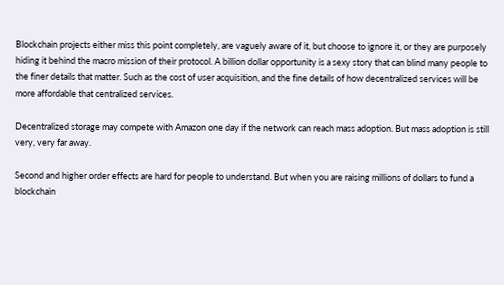Blockchain projects either miss this point completely, are vaguely aware of it, but choose to ignore it, or they are purposely hiding it behind the macro mission of their protocol. A billion dollar opportunity is a sexy story that can blind many people to the finer details that matter. Such as the cost of user acquisition, and the fine details of how decentralized services will be more affordable that centralized services.

Decentralized storage may compete with Amazon one day if the network can reach mass adoption. But mass adoption is still very, very far away.

Second and higher order effects are hard for people to understand. But when you are raising millions of dollars to fund a blockchain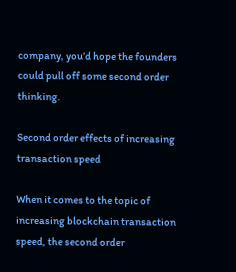company, you’d hope the founders could pull off some second order thinking.

Second order effects of increasing transaction speed

When it comes to the topic of increasing blockchain transaction speed, the second order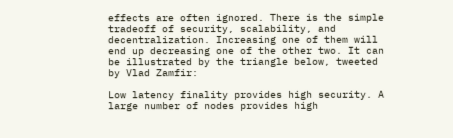effects are often ignored. There is the simple tradeoff of security, scalability, and decentralization. Increasing one of them will end up decreasing one of the other two. It can be illustrated by the triangle below, tweeted by Vlad Zamfir:

Low latency finality provides high security. A large number of nodes provides high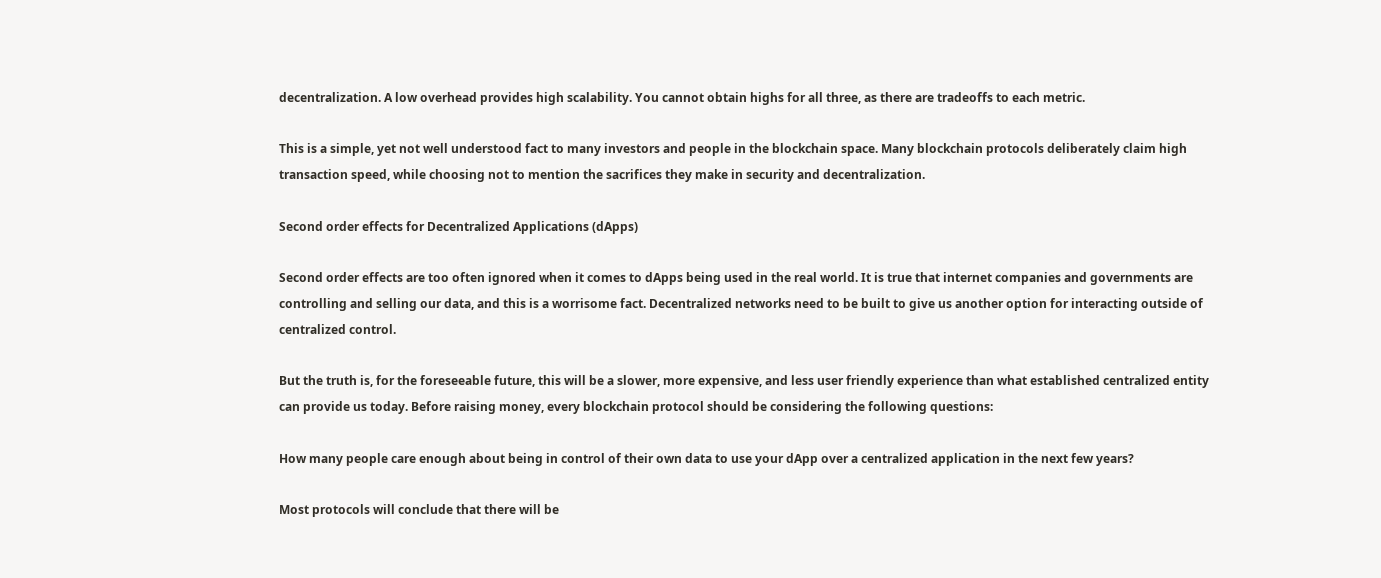decentralization. A low overhead provides high scalability. You cannot obtain highs for all three, as there are tradeoffs to each metric.

This is a simple, yet not well understood fact to many investors and people in the blockchain space. Many blockchain protocols deliberately claim high transaction speed, while choosing not to mention the sacrifices they make in security and decentralization.

Second order effects for Decentralized Applications (dApps)

Second order effects are too often ignored when it comes to dApps being used in the real world. It is true that internet companies and governments are controlling and selling our data, and this is a worrisome fact. Decentralized networks need to be built to give us another option for interacting outside of centralized control.

But the truth is, for the foreseeable future, this will be a slower, more expensive, and less user friendly experience than what established centralized entity can provide us today. Before raising money, every blockchain protocol should be considering the following questions:

How many people care enough about being in control of their own data to use your dApp over a centralized application in the next few years?

Most protocols will conclude that there will be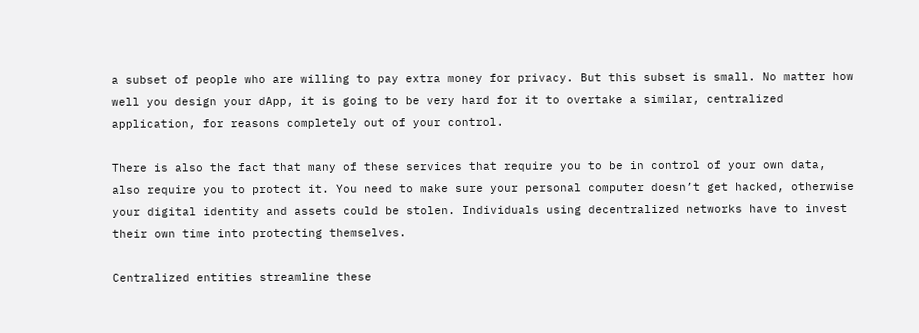a subset of people who are willing to pay extra money for privacy. But this subset is small. No matter how well you design your dApp, it is going to be very hard for it to overtake a similar, centralized application, for reasons completely out of your control.

There is also the fact that many of these services that require you to be in control of your own data, also require you to protect it. You need to make sure your personal computer doesn’t get hacked, otherwise your digital identity and assets could be stolen. Individuals using decentralized networks have to invest their own time into protecting themselves.

Centralized entities streamline these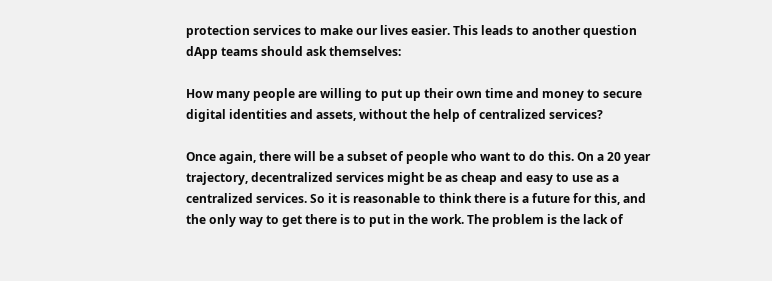protection services to make our lives easier. This leads to another question dApp teams should ask themselves:

How many people are willing to put up their own time and money to secure digital identities and assets, without the help of centralized services?

Once again, there will be a subset of people who want to do this. On a 20 year trajectory, decentralized services might be as cheap and easy to use as a centralized services. So it is reasonable to think there is a future for this, and the only way to get there is to put in the work. The problem is the lack of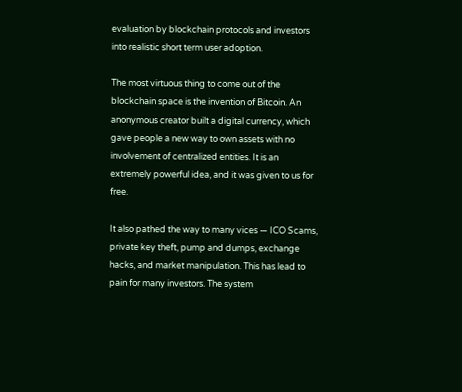evaluation by blockchain protocols and investors into realistic short term user adoption.

The most virtuous thing to come out of the blockchain space is the invention of Bitcoin. An anonymous creator built a digital currency, which gave people a new way to own assets with no involvement of centralized entities. It is an extremely powerful idea, and it was given to us for free.

It also pathed the way to many vices — ICO Scams, private key theft, pump and dumps, exchange hacks, and market manipulation. This has lead to pain for many investors. The system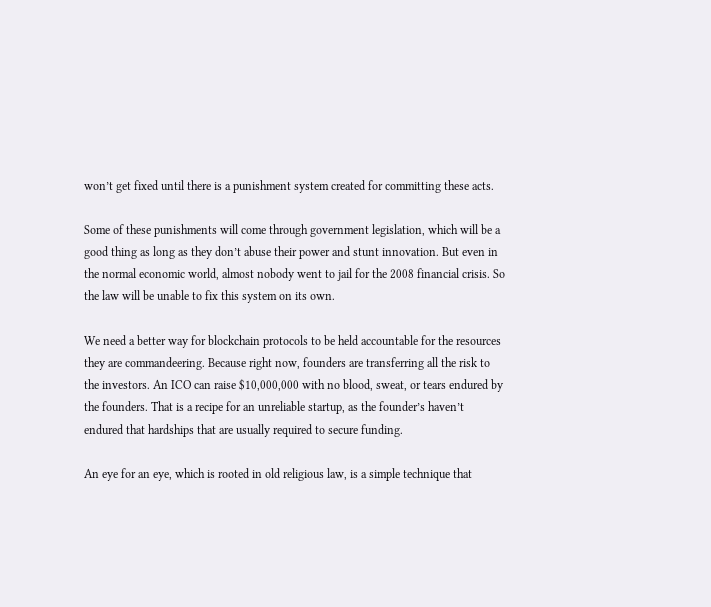won’t get fixed until there is a punishment system created for committing these acts.

Some of these punishments will come through government legislation, which will be a good thing as long as they don’t abuse their power and stunt innovation. But even in the normal economic world, almost nobody went to jail for the 2008 financial crisis. So the law will be unable to fix this system on its own.

We need a better way for blockchain protocols to be held accountable for the resources they are commandeering. Because right now, founders are transferring all the risk to the investors. An ICO can raise $10,000,000 with no blood, sweat, or tears endured by the founders. That is a recipe for an unreliable startup, as the founder’s haven’t endured that hardships that are usually required to secure funding.

An eye for an eye, which is rooted in old religious law, is a simple technique that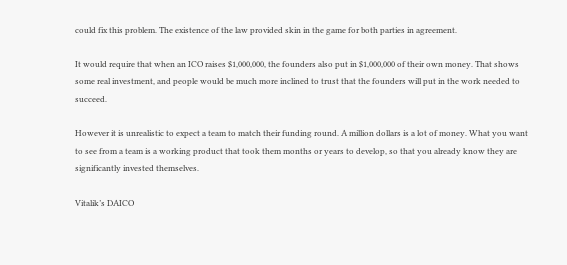could fix this problem. The existence of the law provided skin in the game for both parties in agreement.

It would require that when an ICO raises $1,000,000, the founders also put in $1,000,000 of their own money. That shows some real investment, and people would be much more inclined to trust that the founders will put in the work needed to succeed.

However it is unrealistic to expect a team to match their funding round. A million dollars is a lot of money. What you want to see from a team is a working product that took them months or years to develop, so that you already know they are significantly invested themselves.

Vitalik’s DAICO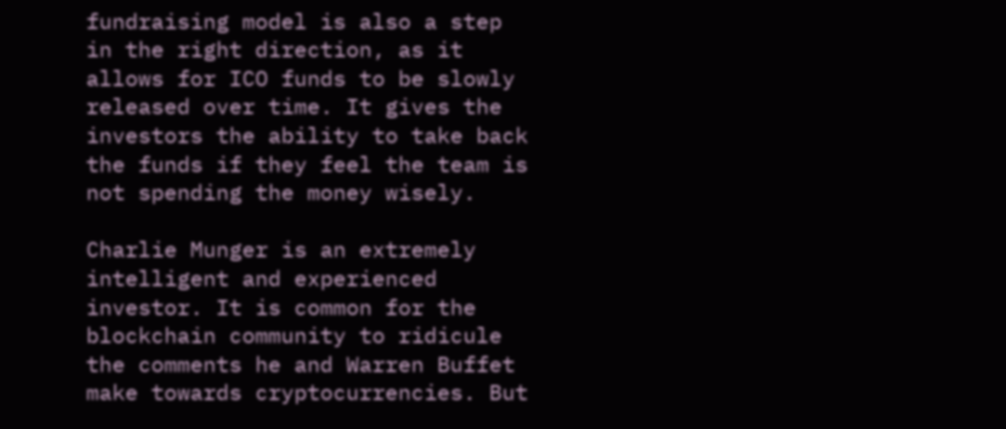fundraising model is also a step in the right direction, as it allows for ICO funds to be slowly released over time. It gives the investors the ability to take back the funds if they feel the team is not spending the money wisely.

Charlie Munger is an extremely intelligent and experienced investor. It is common for the blockchain community to ridicule the comments he and Warren Buffet make towards cryptocurrencies. But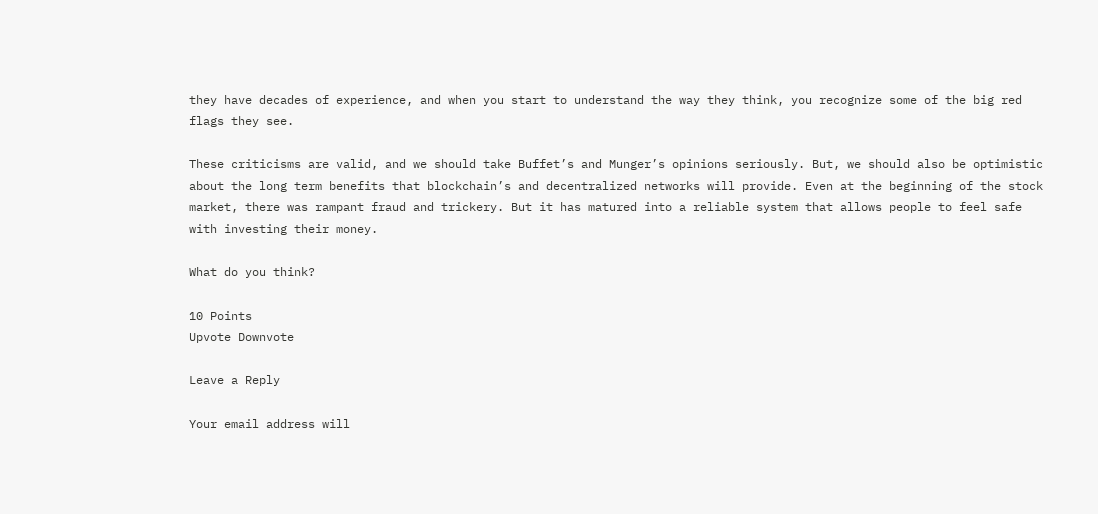they have decades of experience, and when you start to understand the way they think, you recognize some of the big red flags they see.

These criticisms are valid, and we should take Buffet’s and Munger’s opinions seriously. But, we should also be optimistic about the long term benefits that blockchain’s and decentralized networks will provide. Even at the beginning of the stock market, there was rampant fraud and trickery. But it has matured into a reliable system that allows people to feel safe with investing their money.

What do you think?

10 Points
Upvote Downvote

Leave a Reply

Your email address will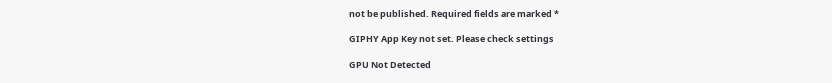not be published. Required fields are marked *

GIPHY App Key not set. Please check settings

GPU Not Detected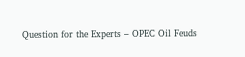Question for the Experts – OPEC Oil Feuds